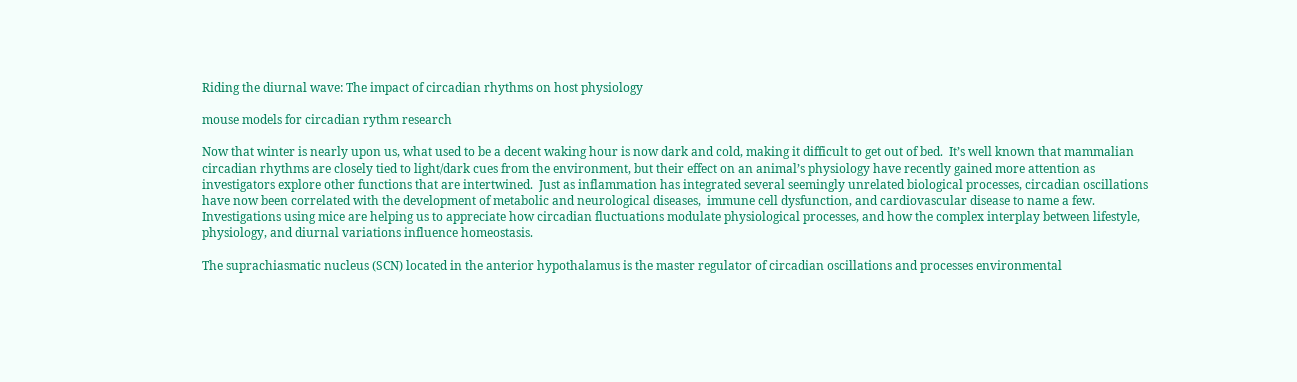Riding the diurnal wave: The impact of circadian rhythms on host physiology

mouse models for circadian rythm research

Now that winter is nearly upon us, what used to be a decent waking hour is now dark and cold, making it difficult to get out of bed.  It’s well known that mammalian circadian rhythms are closely tied to light/dark cues from the environment, but their effect on an animal’s physiology have recently gained more attention as investigators explore other functions that are intertwined.  Just as inflammation has integrated several seemingly unrelated biological processes, circadian oscillations have now been correlated with the development of metabolic and neurological diseases,  immune cell dysfunction, and cardiovascular disease to name a few.  Investigations using mice are helping us to appreciate how circadian fluctuations modulate physiological processes, and how the complex interplay between lifestyle, physiology, and diurnal variations influence homeostasis.

The suprachiasmatic nucleus (SCN) located in the anterior hypothalamus is the master regulator of circadian oscillations and processes environmental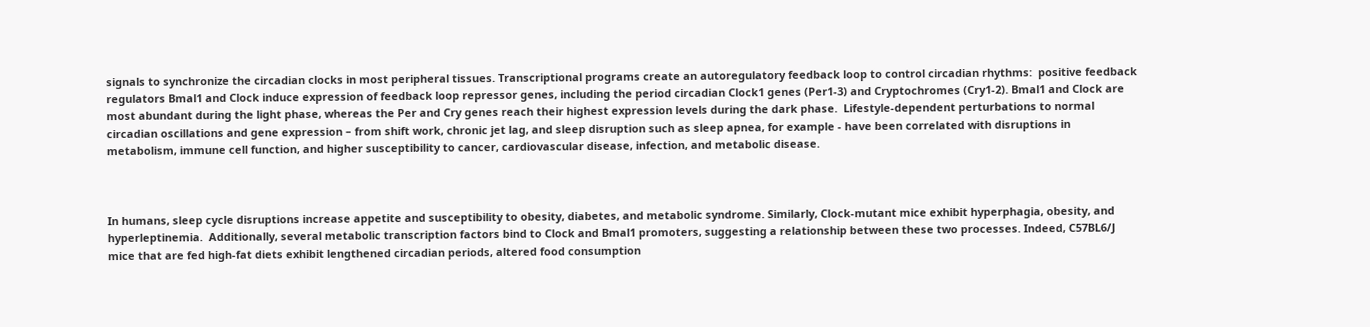signals to synchronize the circadian clocks in most peripheral tissues. Transcriptional programs create an autoregulatory feedback loop to control circadian rhythms:  positive feedback regulators Bmal1 and Clock induce expression of feedback loop repressor genes, including the period circadian Clock1 genes (Per1-3) and Cryptochromes (Cry1-2). Bmal1 and Clock are most abundant during the light phase, whereas the Per and Cry genes reach their highest expression levels during the dark phase.  Lifestyle-dependent perturbations to normal circadian oscillations and gene expression – from shift work, chronic jet lag, and sleep disruption such as sleep apnea, for example - have been correlated with disruptions in metabolism, immune cell function, and higher susceptibility to cancer, cardiovascular disease, infection, and metabolic disease.



In humans, sleep cycle disruptions increase appetite and susceptibility to obesity, diabetes, and metabolic syndrome. Similarly, Clock-mutant mice exhibit hyperphagia, obesity, and hyperleptinemia.  Additionally, several metabolic transcription factors bind to Clock and Bmal1 promoters, suggesting a relationship between these two processes. Indeed, C57BL6/J mice that are fed high-fat diets exhibit lengthened circadian periods, altered food consumption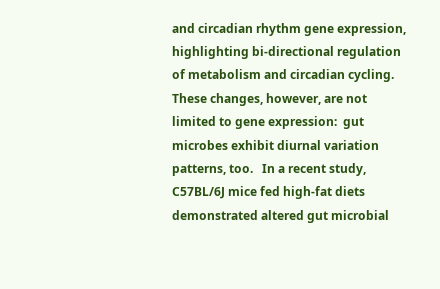and circadian rhythm gene expression, highlighting bi-directional regulation of metabolism and circadian cycling. These changes, however, are not limited to gene expression:  gut microbes exhibit diurnal variation patterns, too.   In a recent study, C57BL/6J mice fed high-fat diets demonstrated altered gut microbial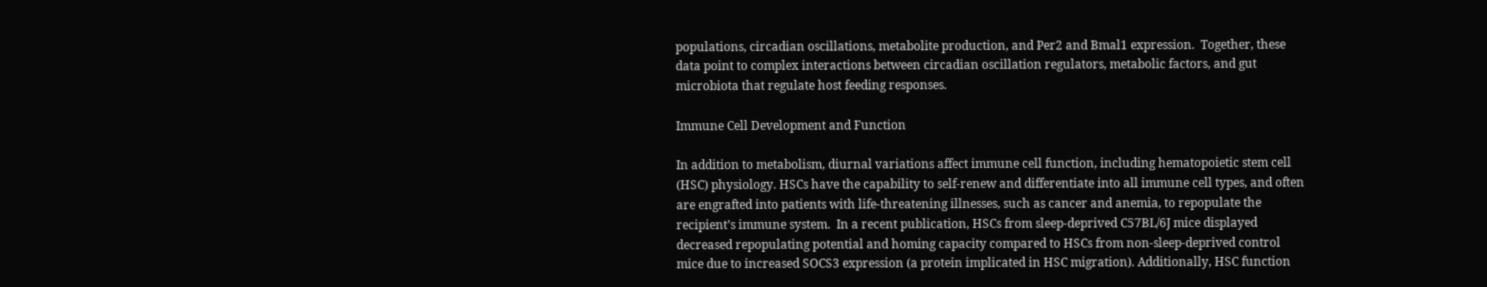populations, circadian oscillations, metabolite production, and Per2 and Bmal1 expression.  Together, these data point to complex interactions between circadian oscillation regulators, metabolic factors, and gut microbiota that regulate host feeding responses.

Immune Cell Development and Function

In addition to metabolism, diurnal variations affect immune cell function, including hematopoietic stem cell (HSC) physiology. HSCs have the capability to self-renew and differentiate into all immune cell types, and often are engrafted into patients with life-threatening illnesses, such as cancer and anemia, to repopulate the recipient’s immune system.  In a recent publication, HSCs from sleep-deprived C57BL/6J mice displayed decreased repopulating potential and homing capacity compared to HSCs from non-sleep-deprived control mice due to increased SOCS3 expression (a protein implicated in HSC migration). Additionally, HSC function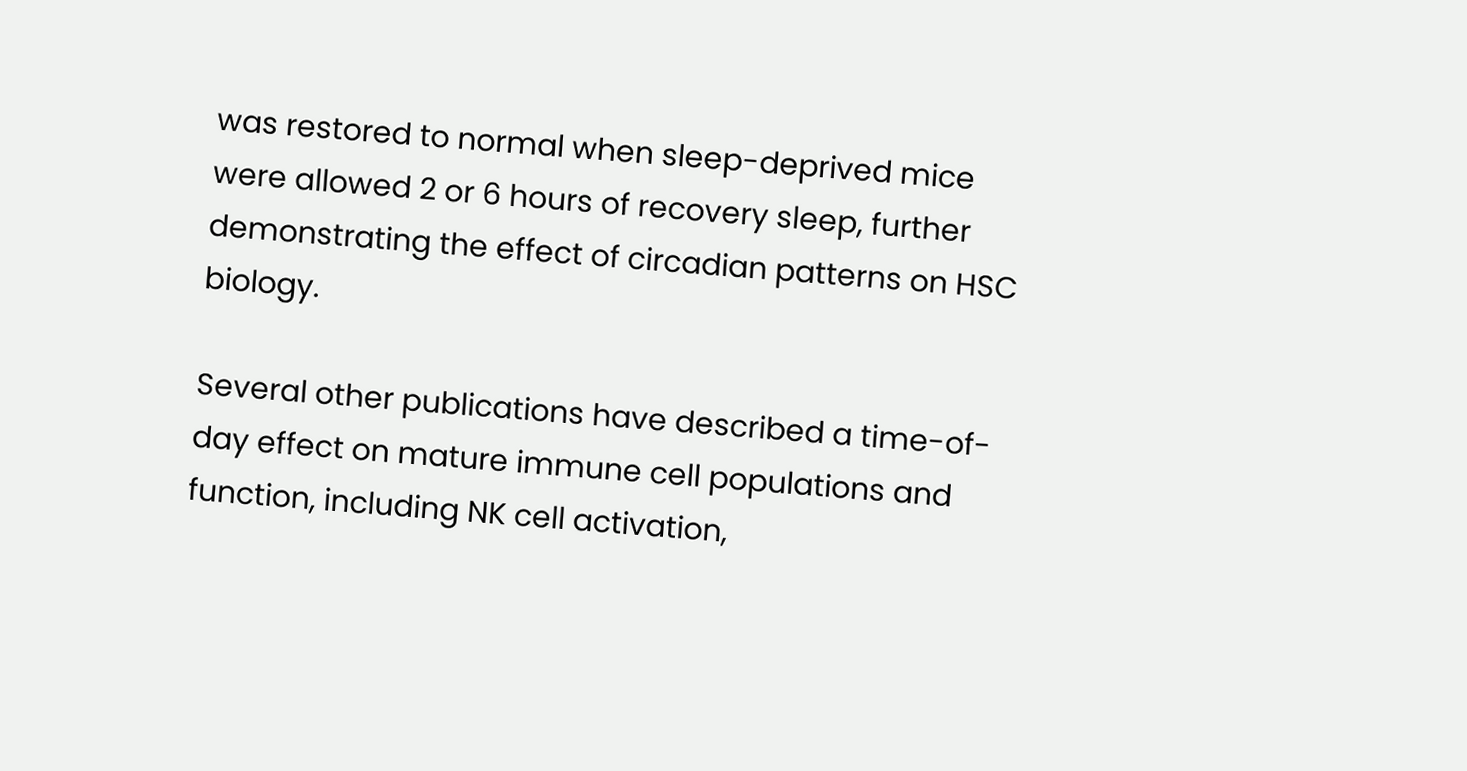was restored to normal when sleep-deprived mice were allowed 2 or 6 hours of recovery sleep, further demonstrating the effect of circadian patterns on HSC biology.

Several other publications have described a time-of-day effect on mature immune cell populations and function, including NK cell activation,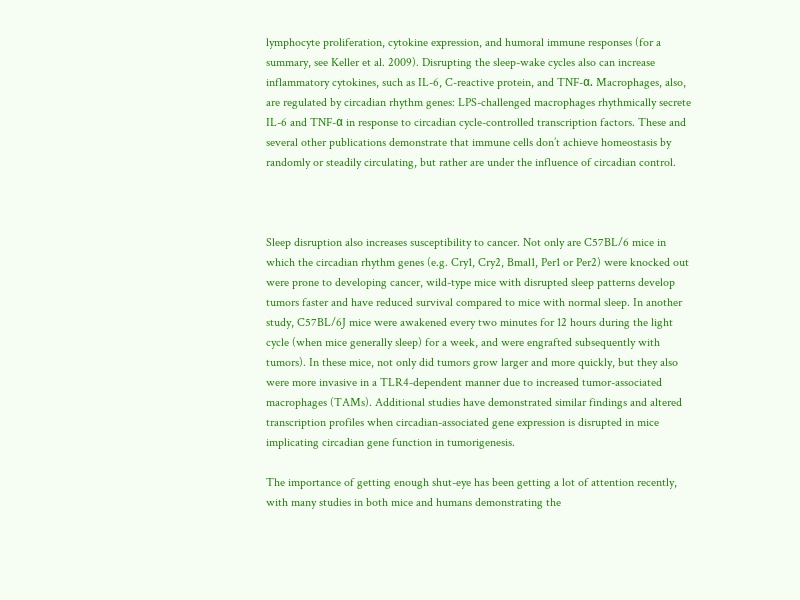lymphocyte proliferation, cytokine expression, and humoral immune responses (for a summary, see Keller et al. 2009). Disrupting the sleep-wake cycles also can increase inflammatory cytokines, such as IL-6, C-reactive protein, and TNF-α. Macrophages, also, are regulated by circadian rhythm genes: LPS-challenged macrophages rhythmically secrete IL-6 and TNF-α in response to circadian cycle-controlled transcription factors. These and several other publications demonstrate that immune cells don’t achieve homeostasis by randomly or steadily circulating, but rather are under the influence of circadian control.



Sleep disruption also increases susceptibility to cancer. Not only are C57BL/6 mice in which the circadian rhythm genes (e.g. Cry1, Cry2, Bmal1, Per1 or Per2) were knocked out were prone to developing cancer, wild-type mice with disrupted sleep patterns develop tumors faster and have reduced survival compared to mice with normal sleep. In another study, C57BL/6J mice were awakened every two minutes for 12 hours during the light cycle (when mice generally sleep) for a week, and were engrafted subsequently with tumors). In these mice, not only did tumors grow larger and more quickly, but they also were more invasive in a TLR4-dependent manner due to increased tumor-associated macrophages (TAMs). Additional studies have demonstrated similar findings and altered transcription profiles when circadian-associated gene expression is disrupted in mice implicating circadian gene function in tumorigenesis.

The importance of getting enough shut-eye has been getting a lot of attention recently, with many studies in both mice and humans demonstrating the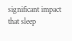significant impact that sleep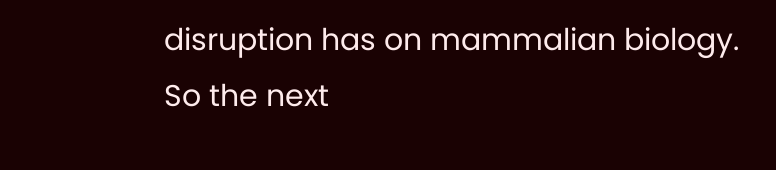disruption has on mammalian biology.  So the next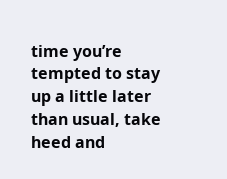time you’re tempted to stay up a little later than usual, take heed and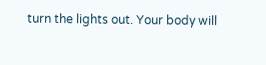turn the lights out. Your body will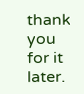thank you for it later.